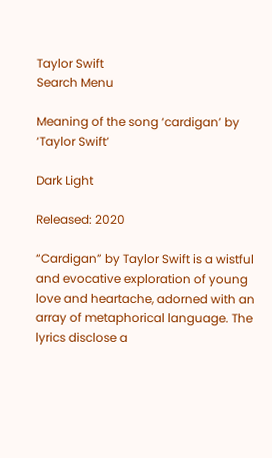Taylor Swift
Search Menu

Meaning of the song ‘cardigan’ by ‘Taylor Swift’

Dark Light

Released: 2020

“Cardigan” by Taylor Swift is a wistful and evocative exploration of young love and heartache, adorned with an array of metaphorical language. The lyrics disclose a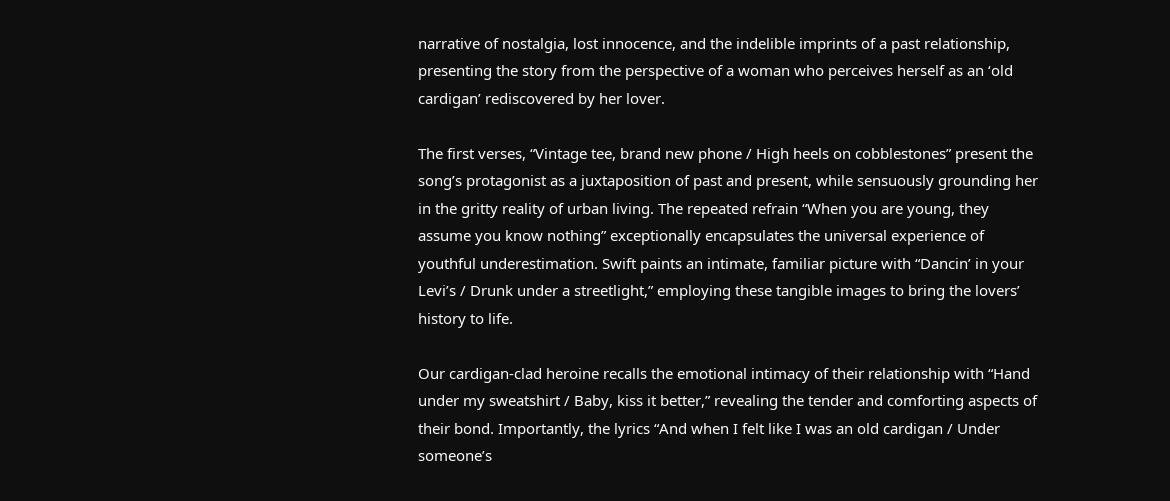narrative of nostalgia, lost innocence, and the indelible imprints of a past relationship, presenting the story from the perspective of a woman who perceives herself as an ‘old cardigan’ rediscovered by her lover.

The first verses, “Vintage tee, brand new phone / High heels on cobblestones” present the song’s protagonist as a juxtaposition of past and present, while sensuously grounding her in the gritty reality of urban living. The repeated refrain “When you are young, they assume you know nothing” exceptionally encapsulates the universal experience of youthful underestimation. Swift paints an intimate, familiar picture with “Dancin’ in your Levi’s / Drunk under a streetlight,” employing these tangible images to bring the lovers’ history to life.

Our cardigan-clad heroine recalls the emotional intimacy of their relationship with “Hand under my sweatshirt / Baby, kiss it better,” revealing the tender and comforting aspects of their bond. Importantly, the lyrics “And when I felt like I was an old cardigan / Under someone’s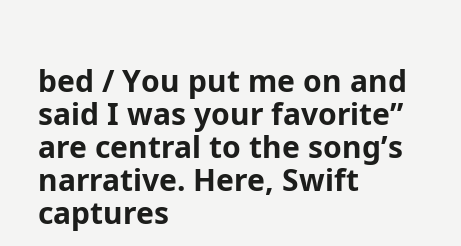bed / You put me on and said I was your favorite” are central to the song’s narrative. Here, Swift captures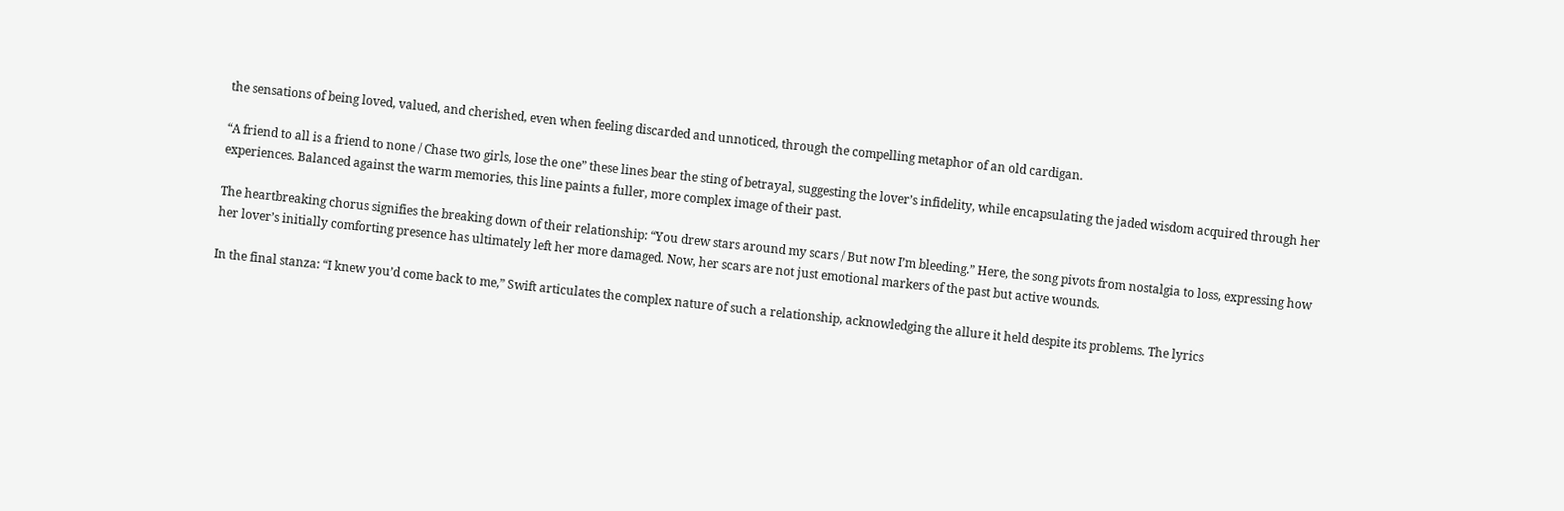the sensations of being loved, valued, and cherished, even when feeling discarded and unnoticed, through the compelling metaphor of an old cardigan.

“A friend to all is a friend to none / Chase two girls, lose the one” these lines bear the sting of betrayal, suggesting the lover’s infidelity, while encapsulating the jaded wisdom acquired through her experiences. Balanced against the warm memories, this line paints a fuller, more complex image of their past.

The heartbreaking chorus signifies the breaking down of their relationship: “You drew stars around my scars / But now I’m bleeding.” Here, the song pivots from nostalgia to loss, expressing how her lover’s initially comforting presence has ultimately left her more damaged. Now, her scars are not just emotional markers of the past but active wounds.

In the final stanza: “I knew you’d come back to me,” Swift articulates the complex nature of such a relationship, acknowledging the allure it held despite its problems. The lyrics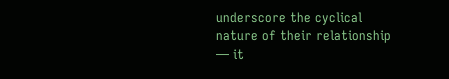underscore the cyclical nature of their relationship — it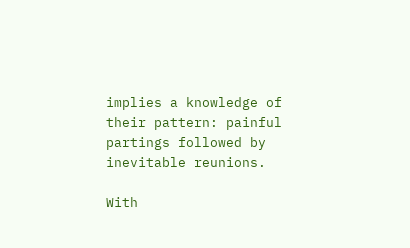implies a knowledge of their pattern: painful partings followed by inevitable reunions.

With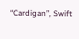“Cardigan”, Swift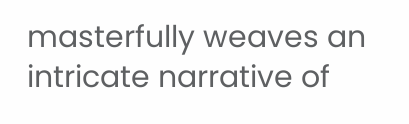masterfully weaves an intricate narrative of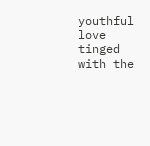youthful love tinged with the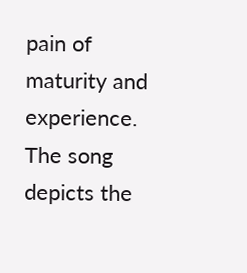pain of maturity and experience. The song depicts the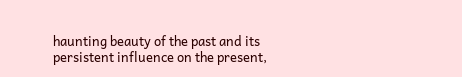haunting beauty of the past and its persistent influence on the present,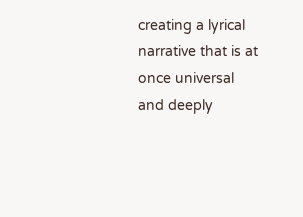creating a lyrical narrative that is at once universal and deeply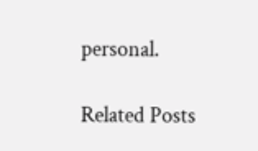personal.

Related Posts